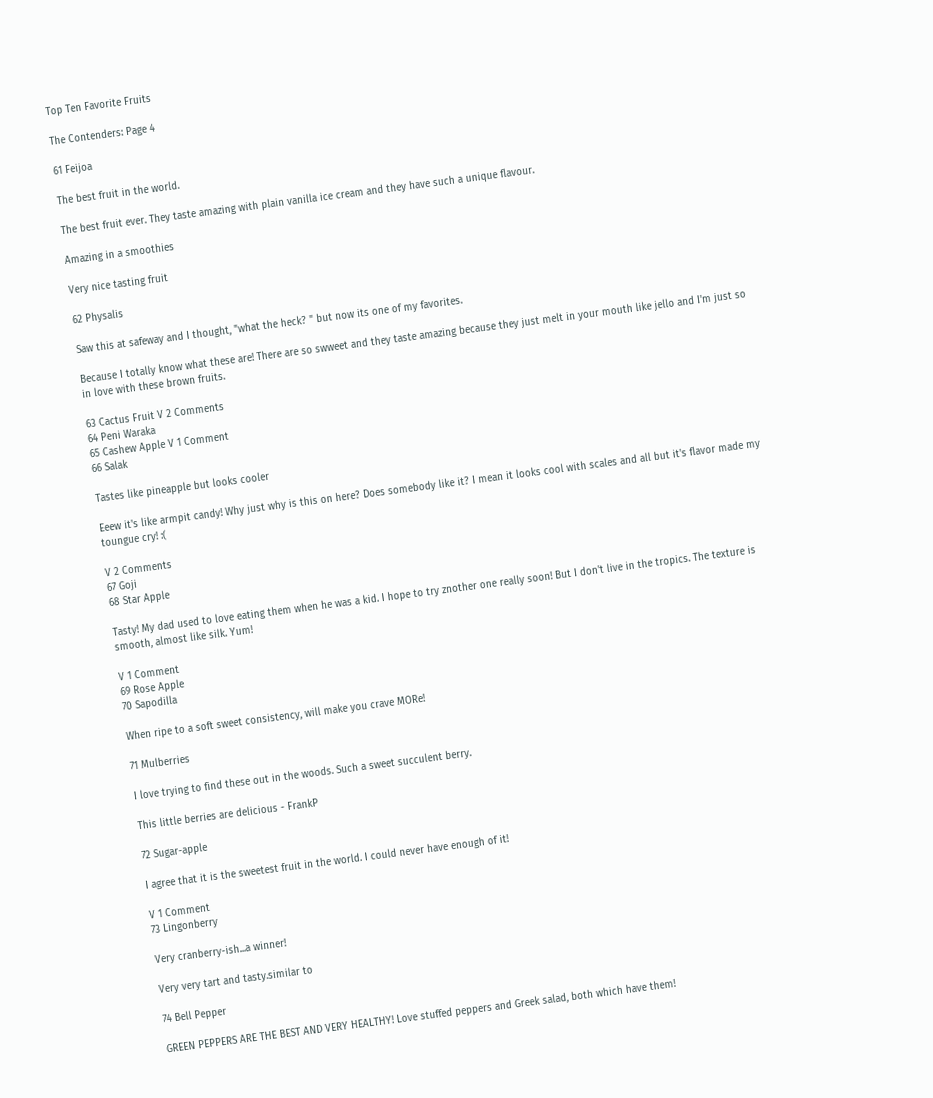Top Ten Favorite Fruits

The Contenders: Page 4

61 Feijoa

The best fruit in the world.

The best fruit ever. They taste amazing with plain vanilla ice cream and they have such a unique flavour.

Amazing in a smoothies

Very nice tasting fruit

62 Physalis

Saw this at safeway and I thought, "what the heck? " but now its one of my favorites.

Because I totally know what these are! There are so swweet and they taste amazing because they just melt in your mouth like jello and I'm just so in love with these brown fruits.

63 Cactus Fruit V 2 Comments
64 Peni Waraka
65 Cashew Apple V 1 Comment
66 Salak

Tastes like pineapple but looks cooler

Eeew it's like armpit candy! Why just why is this on here? Does somebody like it? I mean it looks cool with scales and all but it's flavor made my toungue cry! :(

V 2 Comments
67 Goji
68 Star Apple

Tasty! My dad used to love eating them when he was a kid. I hope to try znother one really soon! But I don't live in the tropics. The texture is smooth, almost like silk. Yum!

V 1 Comment
69 Rose Apple
70 Sapodilla

When ripe to a soft sweet consistency, will make you crave MORe!

71 Mulberries

I love trying to find these out in the woods. Such a sweet succulent berry.

This little berries are delicious - FrankP

72 Sugar-apple

I agree that it is the sweetest fruit in the world. I could never have enough of it!

V 1 Comment
73 Lingonberry

Very cranberry-ish...a winner!

Very very tart and tasty.similar to

74 Bell Pepper

GREEN PEPPERS ARE THE BEST AND VERY HEALTHY! Love stuffed peppers and Greek salad, both which have them!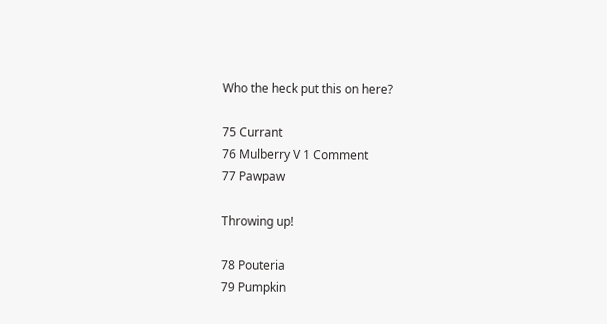Who the heck put this on here?

75 Currant
76 Mulberry V 1 Comment
77 Pawpaw

Throwing up!

78 Pouteria
79 Pumpkin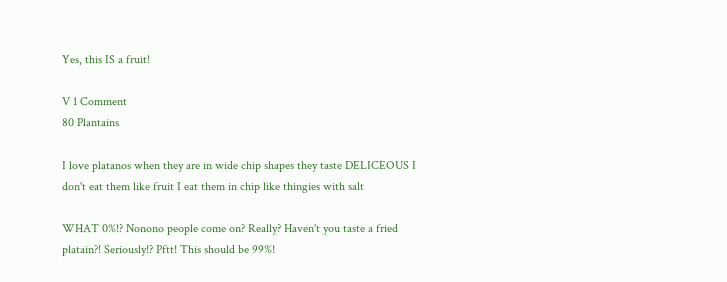Yes, this IS a fruit!

V 1 Comment
80 Plantains

I love platanos when they are in wide chip shapes they taste DELICEOUS I don't eat them like fruit I eat them in chip like thingies with salt

WHAT 0%!? Nonono people come on? Really? Haven't you taste a fried platain?! Seriously!? Pftt! This should be 99%!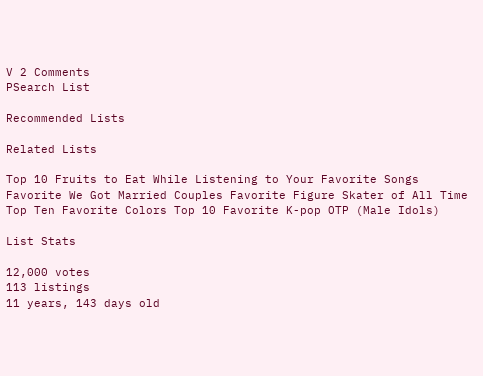V 2 Comments
PSearch List

Recommended Lists

Related Lists

Top 10 Fruits to Eat While Listening to Your Favorite Songs Favorite We Got Married Couples Favorite Figure Skater of All Time Top Ten Favorite Colors Top 10 Favorite K-pop OTP (Male Idols)

List Stats

12,000 votes
113 listings
11 years, 143 days old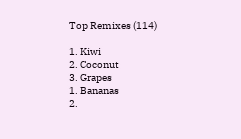Top Remixes (114)

1. Kiwi
2. Coconut
3. Grapes
1. Bananas
2.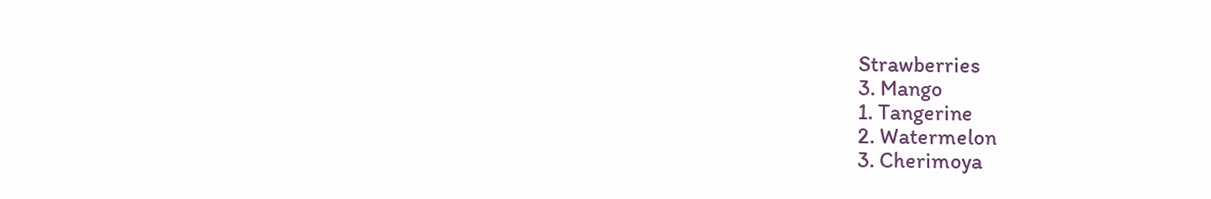Strawberries
3. Mango
1. Tangerine
2. Watermelon
3. Cherimoya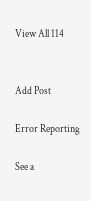View All 114


Add Post

Error Reporting

See a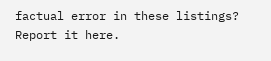factual error in these listings? Report it here.